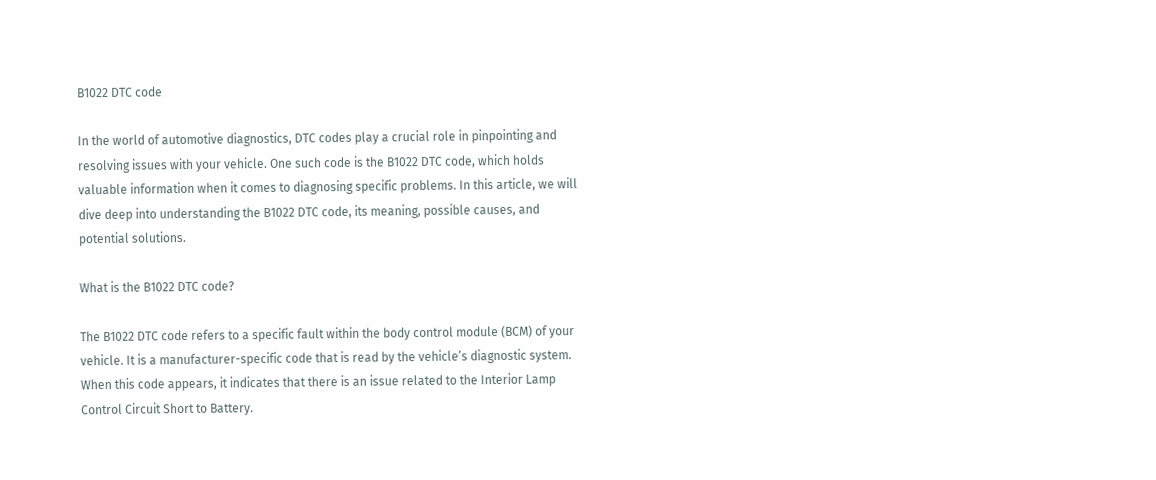B1022 DTC code

In the world of automotive diagnostics, DTC codes play a crucial role in pinpointing and resolving issues with your vehicle. One such code is the B1022 DTC code, which holds valuable information when it comes to diagnosing specific problems. In this article, we will dive deep into understanding the B1022 DTC code, its meaning, possible causes, and potential solutions.

What is the B1022 DTC code?

The B1022 DTC code refers to a specific fault within the body control module (BCM) of your vehicle. It is a manufacturer-specific code that is read by the vehicle’s diagnostic system. When this code appears, it indicates that there is an issue related to the Interior Lamp Control Circuit Short to Battery.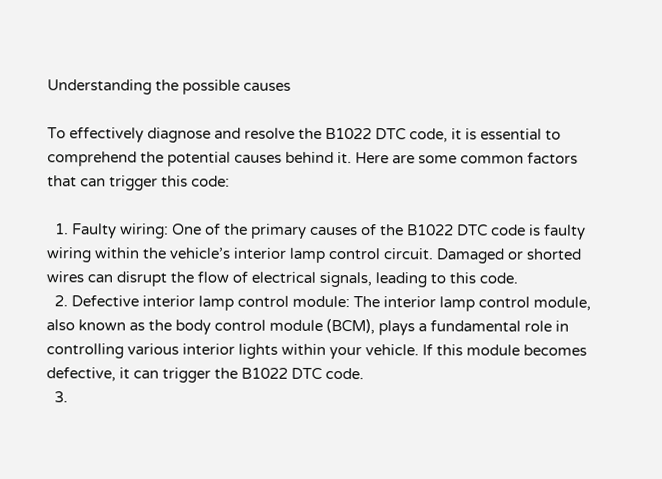Understanding the possible causes

To effectively diagnose and resolve the B1022 DTC code, it is essential to comprehend the potential causes behind it. Here are some common factors that can trigger this code:

  1. Faulty wiring: One of the primary causes of the B1022 DTC code is faulty wiring within the vehicle’s interior lamp control circuit. Damaged or shorted wires can disrupt the flow of electrical signals, leading to this code.
  2. Defective interior lamp control module: The interior lamp control module, also known as the body control module (BCM), plays a fundamental role in controlling various interior lights within your vehicle. If this module becomes defective, it can trigger the B1022 DTC code.
  3.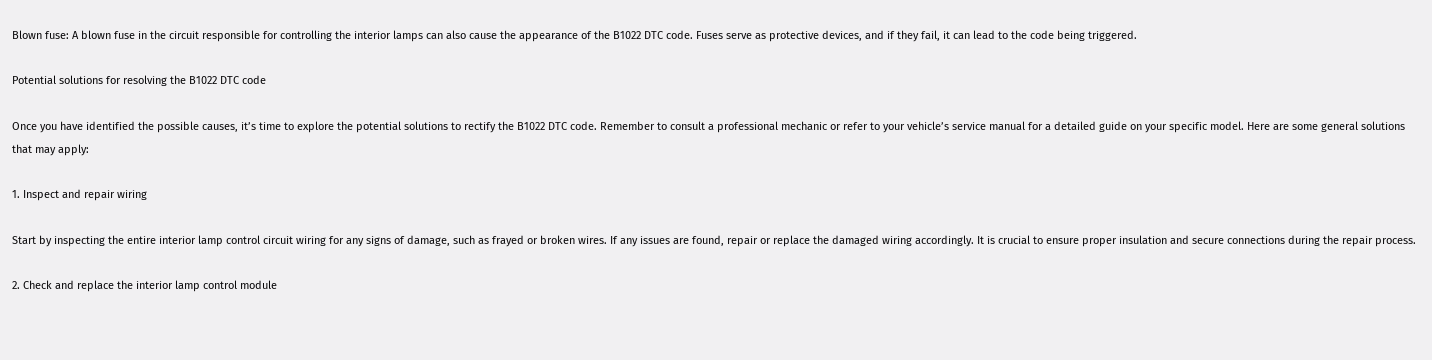Blown fuse: A blown fuse in the circuit responsible for controlling the interior lamps can also cause the appearance of the B1022 DTC code. Fuses serve as protective devices, and if they fail, it can lead to the code being triggered.

Potential solutions for resolving the B1022 DTC code

Once you have identified the possible causes, it’s time to explore the potential solutions to rectify the B1022 DTC code. Remember to consult a professional mechanic or refer to your vehicle’s service manual for a detailed guide on your specific model. Here are some general solutions that may apply:

1. Inspect and repair wiring

Start by inspecting the entire interior lamp control circuit wiring for any signs of damage, such as frayed or broken wires. If any issues are found, repair or replace the damaged wiring accordingly. It is crucial to ensure proper insulation and secure connections during the repair process.

2. Check and replace the interior lamp control module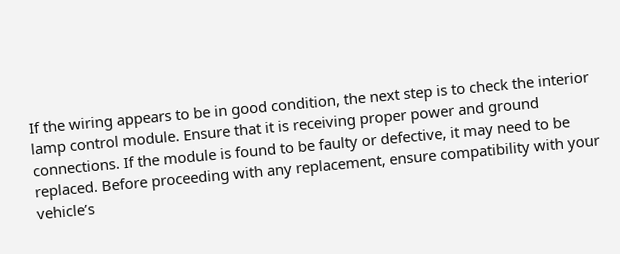If the wiring appears to be in good condition, the next step is to check the interior lamp control module. Ensure that it is receiving proper power and ground connections. If the module is found to be faulty or defective, it may need to be replaced. Before proceeding with any replacement, ensure compatibility with your vehicle’s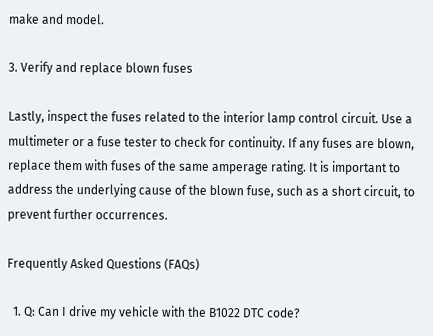make and model.

3. Verify and replace blown fuses

Lastly, inspect the fuses related to the interior lamp control circuit. Use a multimeter or a fuse tester to check for continuity. If any fuses are blown, replace them with fuses of the same amperage rating. It is important to address the underlying cause of the blown fuse, such as a short circuit, to prevent further occurrences.

Frequently Asked Questions (FAQs)

  1. Q: Can I drive my vehicle with the B1022 DTC code?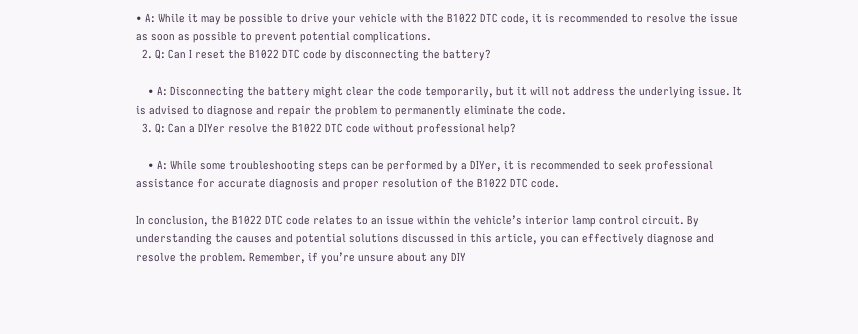• A: While it may be possible to drive your vehicle with the B1022 DTC code, it is recommended to resolve the issue as soon as possible to prevent potential complications.
  2. Q: Can I reset the B1022 DTC code by disconnecting the battery?

    • A: Disconnecting the battery might clear the code temporarily, but it will not address the underlying issue. It is advised to diagnose and repair the problem to permanently eliminate the code.
  3. Q: Can a DIYer resolve the B1022 DTC code without professional help?

    • A: While some troubleshooting steps can be performed by a DIYer, it is recommended to seek professional assistance for accurate diagnosis and proper resolution of the B1022 DTC code.

In conclusion, the B1022 DTC code relates to an issue within the vehicle’s interior lamp control circuit. By understanding the causes and potential solutions discussed in this article, you can effectively diagnose and resolve the problem. Remember, if you’re unsure about any DIY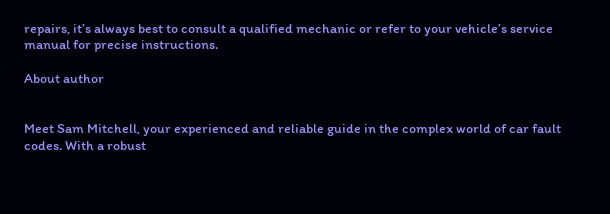repairs, it’s always best to consult a qualified mechanic or refer to your vehicle’s service manual for precise instructions.

About author


Meet Sam Mitchell, your experienced and reliable guide in the complex world of car fault codes. With a robust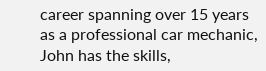career spanning over 15 years as a professional car mechanic, John has the skills,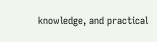knowledge, and practical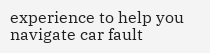experience to help you navigate car fault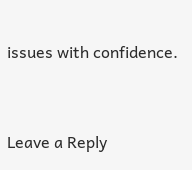issues with confidence.


Leave a Reply